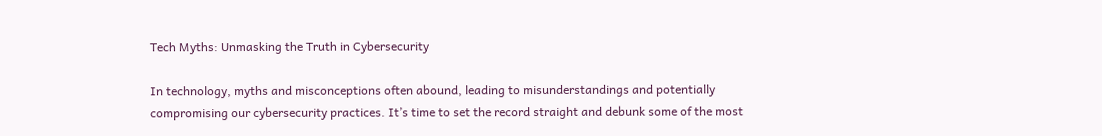Tech Myths: Unmasking the Truth in Cybersecurity

In technology, myths and misconceptions often abound, leading to misunderstandings and potentially compromising our cybersecurity practices. It’s time to set the record straight and debunk some of the most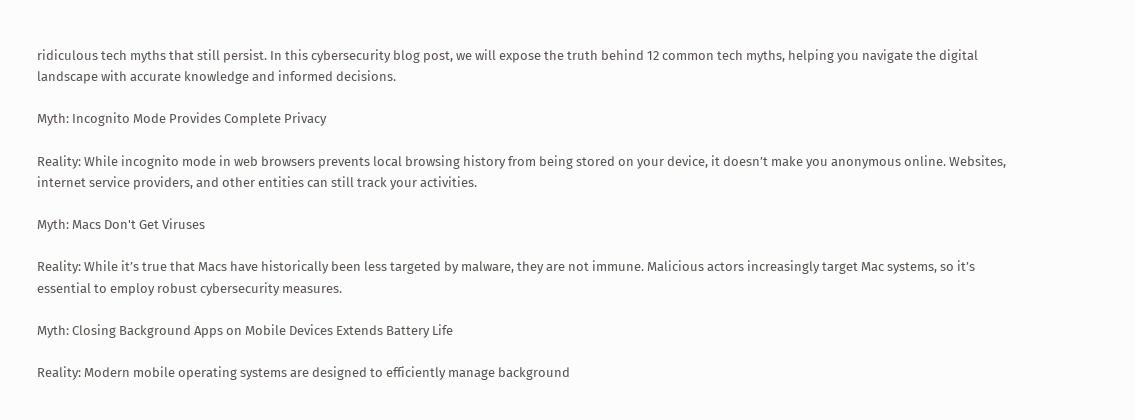ridiculous tech myths that still persist. In this cybersecurity blog post, we will expose the truth behind 12 common tech myths, helping you navigate the digital landscape with accurate knowledge and informed decisions.

Myth: Incognito Mode Provides Complete Privacy

Reality: While incognito mode in web browsers prevents local browsing history from being stored on your device, it doesn’t make you anonymous online. Websites, internet service providers, and other entities can still track your activities.

Myth: Macs Don't Get Viruses

Reality: While it’s true that Macs have historically been less targeted by malware, they are not immune. Malicious actors increasingly target Mac systems, so it’s essential to employ robust cybersecurity measures.

Myth: Closing Background Apps on Mobile Devices Extends Battery Life

Reality: Modern mobile operating systems are designed to efficiently manage background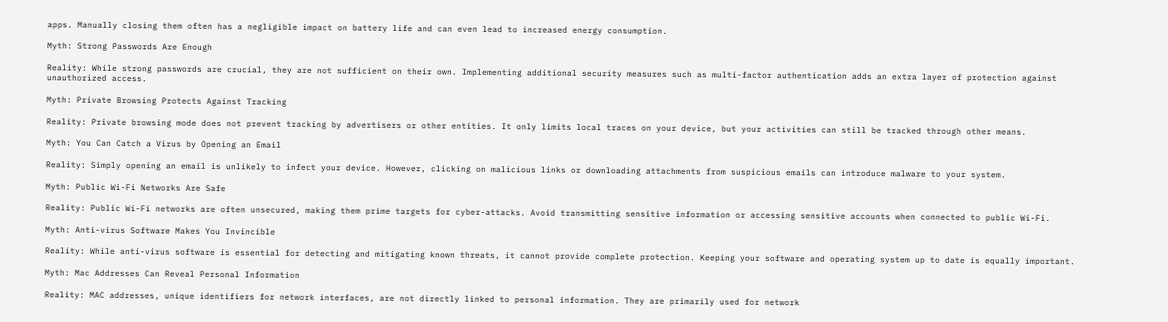apps. Manually closing them often has a negligible impact on battery life and can even lead to increased energy consumption.

Myth: Strong Passwords Are Enough

Reality: While strong passwords are crucial, they are not sufficient on their own. Implementing additional security measures such as multi-factor authentication adds an extra layer of protection against unauthorized access.

Myth: Private Browsing Protects Against Tracking

Reality: Private browsing mode does not prevent tracking by advertisers or other entities. It only limits local traces on your device, but your activities can still be tracked through other means.

Myth: You Can Catch a Virus by Opening an Email

Reality: Simply opening an email is unlikely to infect your device. However, clicking on malicious links or downloading attachments from suspicious emails can introduce malware to your system.

Myth: Public Wi-Fi Networks Are Safe

Reality: Public Wi-Fi networks are often unsecured, making them prime targets for cyber-attacks. Avoid transmitting sensitive information or accessing sensitive accounts when connected to public Wi-Fi.

Myth: Anti-virus Software Makes You Invincible

Reality: While anti-virus software is essential for detecting and mitigating known threats, it cannot provide complete protection. Keeping your software and operating system up to date is equally important.

Myth: Mac Addresses Can Reveal Personal Information

Reality: MAC addresses, unique identifiers for network interfaces, are not directly linked to personal information. They are primarily used for network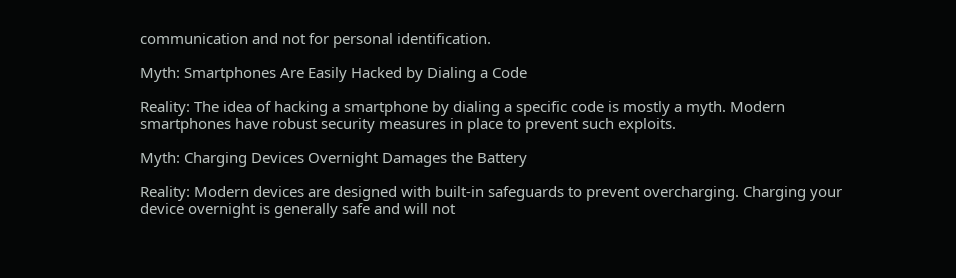communication and not for personal identification.

Myth: Smartphones Are Easily Hacked by Dialing a Code

Reality: The idea of hacking a smartphone by dialing a specific code is mostly a myth. Modern smartphones have robust security measures in place to prevent such exploits.

Myth: Charging Devices Overnight Damages the Battery

Reality: Modern devices are designed with built-in safeguards to prevent overcharging. Charging your device overnight is generally safe and will not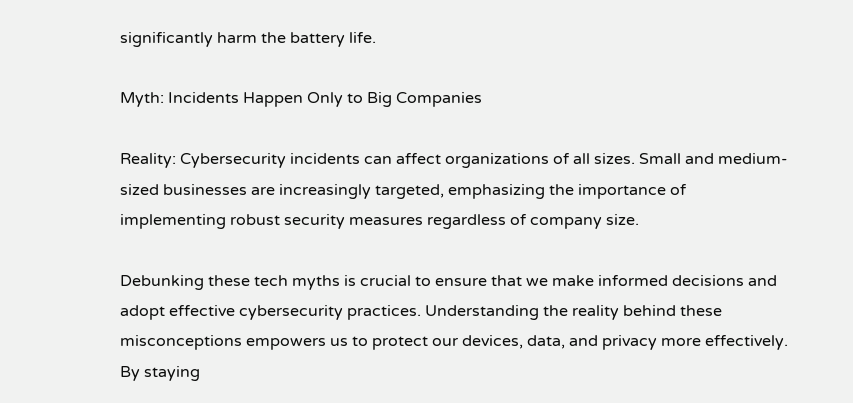significantly harm the battery life.

Myth: Incidents Happen Only to Big Companies

Reality: Cybersecurity incidents can affect organizations of all sizes. Small and medium-sized businesses are increasingly targeted, emphasizing the importance of implementing robust security measures regardless of company size.

Debunking these tech myths is crucial to ensure that we make informed decisions and adopt effective cybersecurity practices. Understanding the reality behind these misconceptions empowers us to protect our devices, data, and privacy more effectively. By staying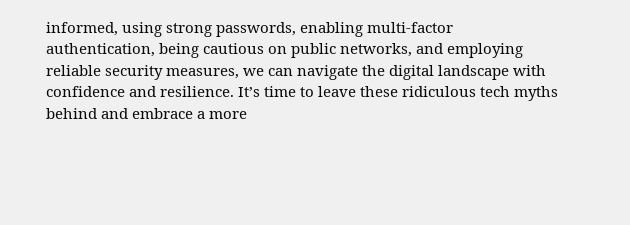informed, using strong passwords, enabling multi-factor authentication, being cautious on public networks, and employing reliable security measures, we can navigate the digital landscape with confidence and resilience. It’s time to leave these ridiculous tech myths behind and embrace a more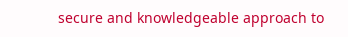secure and knowledgeable approach to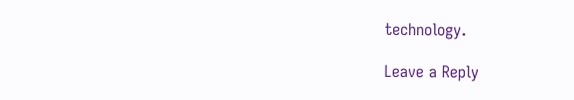technology.

Leave a Reply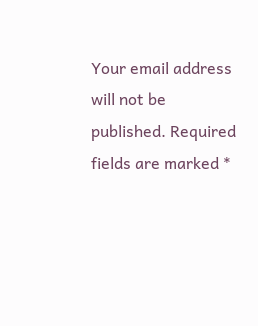Your email address will not be published. Required fields are marked *